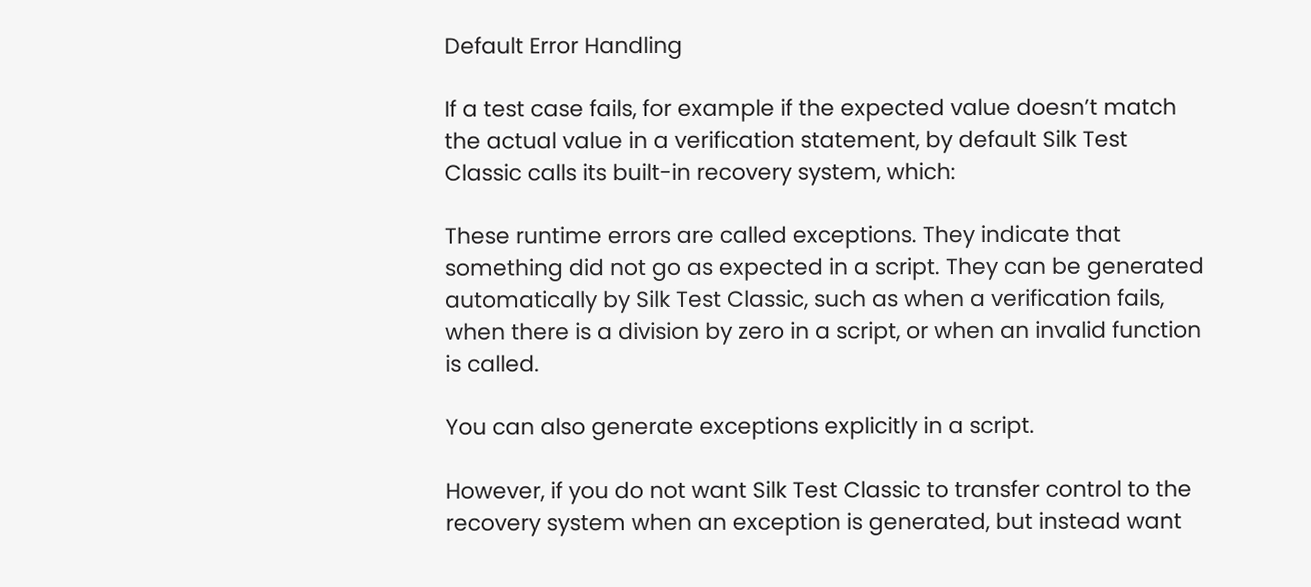Default Error Handling

If a test case fails, for example if the expected value doesn’t match the actual value in a verification statement, by default Silk Test Classic calls its built-in recovery system, which:

These runtime errors are called exceptions. They indicate that something did not go as expected in a script. They can be generated automatically by Silk Test Classic, such as when a verification fails, when there is a division by zero in a script, or when an invalid function is called.

You can also generate exceptions explicitly in a script.

However, if you do not want Silk Test Classic to transfer control to the recovery system when an exception is generated, but instead want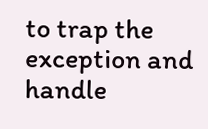to trap the exception and handle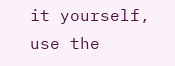it yourself, use the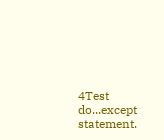4Test do...except statement.